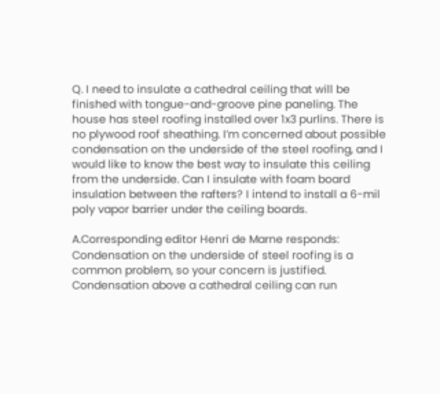Q. I need to insulate a cathedral ceiling that will be finished with tongue-and-groove pine paneling. The house has steel roofing installed over 1x3 purlins. There is no plywood roof sheathing. I’m concerned about possible condensation on the underside of the steel roofing, and I would like to know the best way to insulate this ceiling from the underside. Can I insulate with foam board insulation between the rafters? I intend to install a 6-mil poly vapor barrier under the ceiling boards.

A.Corresponding editor Henri de Marne responds: Condensation on the underside of steel roofing is a common problem, so your concern is justified. Condensation above a cathedral ceiling can run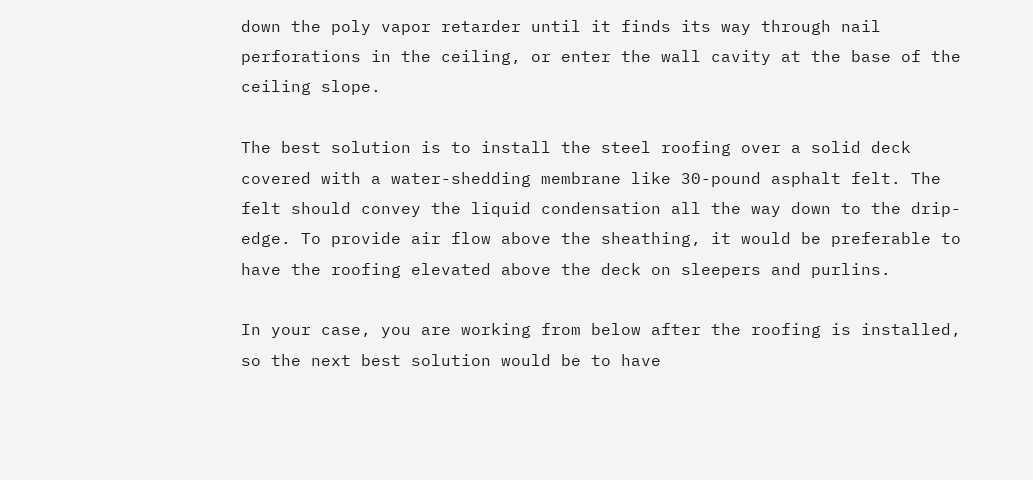down the poly vapor retarder until it finds its way through nail perforations in the ceiling, or enter the wall cavity at the base of the ceiling slope.

The best solution is to install the steel roofing over a solid deck covered with a water-shedding membrane like 30-pound asphalt felt. The felt should convey the liquid condensation all the way down to the drip-edge. To provide air flow above the sheathing, it would be preferable to have the roofing elevated above the deck on sleepers and purlins.

In your case, you are working from below after the roofing is installed, so the next best solution would be to have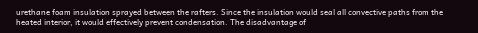urethane foam insulation sprayed between the rafters. Since the insulation would seal all convective paths from the heated interior, it would effectively prevent condensation. The disadvantage of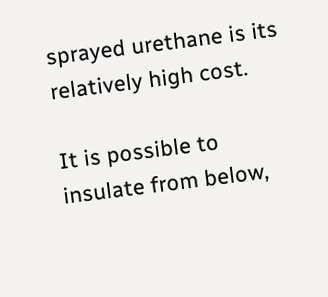sprayed urethane is its relatively high cost.

It is possible to insulate from below,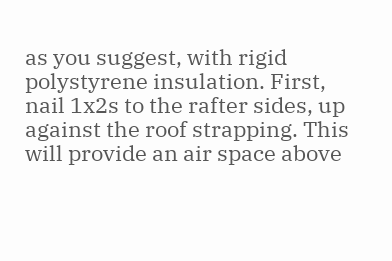as you suggest, with rigid polystyrene insulation. First, nail 1x2s to the rafter sides, up against the roof strapping. This will provide an air space above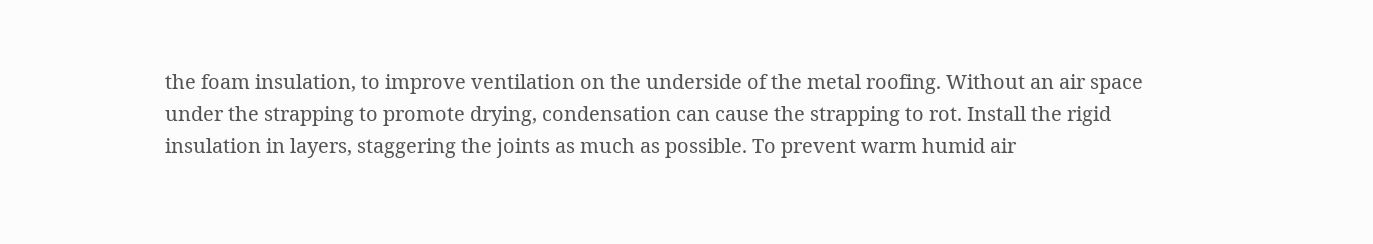the foam insulation, to improve ventilation on the underside of the metal roofing. Without an air space under the strapping to promote drying, condensation can cause the strapping to rot. Install the rigid insulation in layers, staggering the joints as much as possible. To prevent warm humid air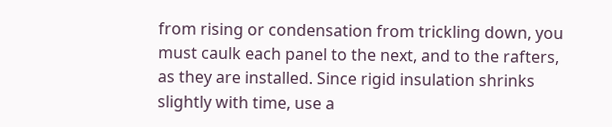from rising or condensation from trickling down, you must caulk each panel to the next, and to the rafters, as they are installed. Since rigid insulation shrinks slightly with time, use a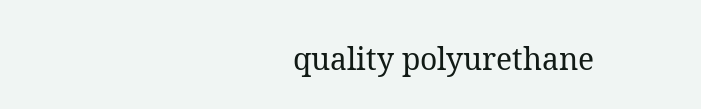quality polyurethane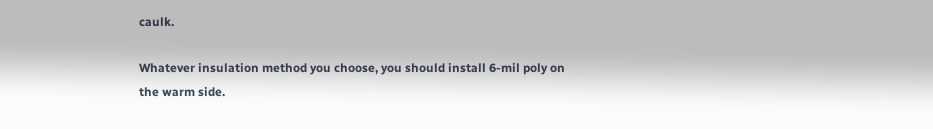caulk.

Whatever insulation method you choose, you should install 6-mil poly on the warm side.